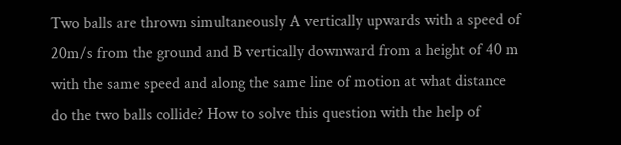Two balls are thrown simultaneously A vertically upwards with a speed of 20m/s from the ground and B vertically downward from a height of 40 m with the same speed and along the same line of motion at what distance do the two balls collide? How to solve this question with the help of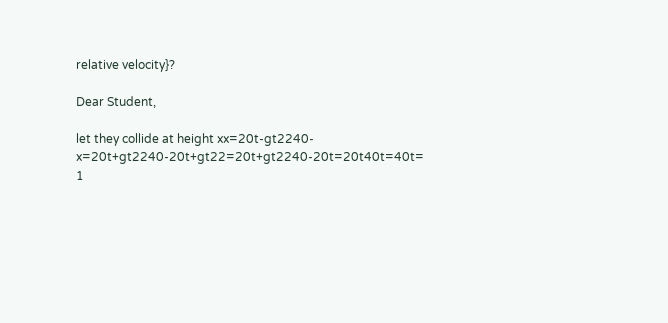relative velocity}?

Dear Student,

let they collide at height xx=20t-gt2240-x=20t+gt2240-20t+gt22=20t+gt2240-20t=20t40t=40t= 1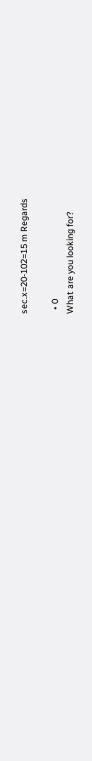sec.x=20-102=15 m Regards

  • 0
What are you looking for?